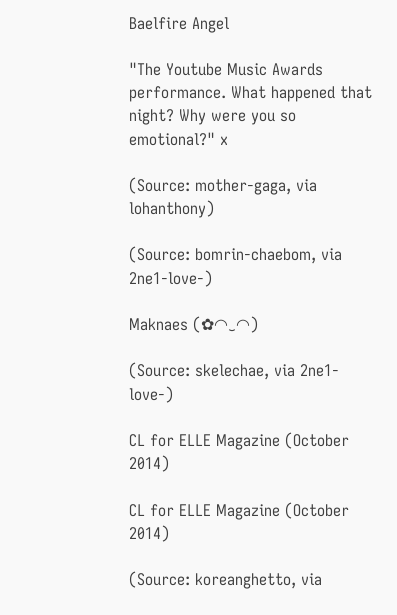Baelfire Angel

"The Youtube Music Awards performance. What happened that night? Why were you so emotional?" x

(Source: mother-gaga, via lohanthony)

(Source: bomrin-chaebom, via 2ne1-love-)

Maknaes (✿◠‿◠)

(Source: skelechae, via 2ne1-love-)

CL for ELLE Magazine (October 2014)

CL for ELLE Magazine (October 2014)

(Source: koreanghetto, via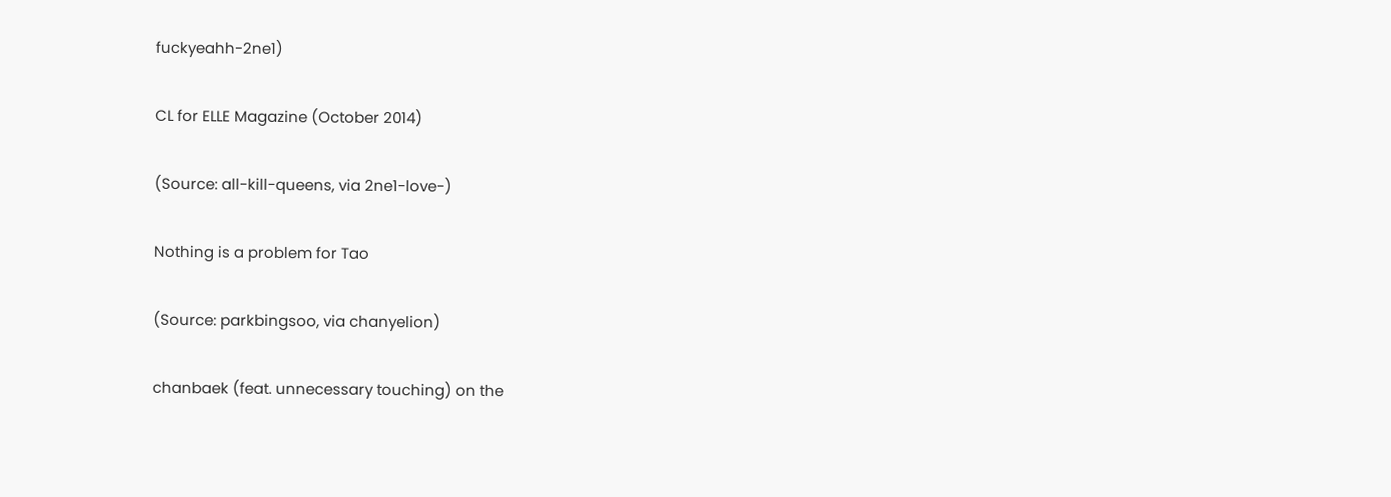fuckyeahh-2ne1)

CL for ELLE Magazine (October 2014)

(Source: all-kill-queens, via 2ne1-love-)

Nothing is a problem for Tao

(Source: parkbingsoo, via chanyelion)

chanbaek (feat. unnecessary touching) on the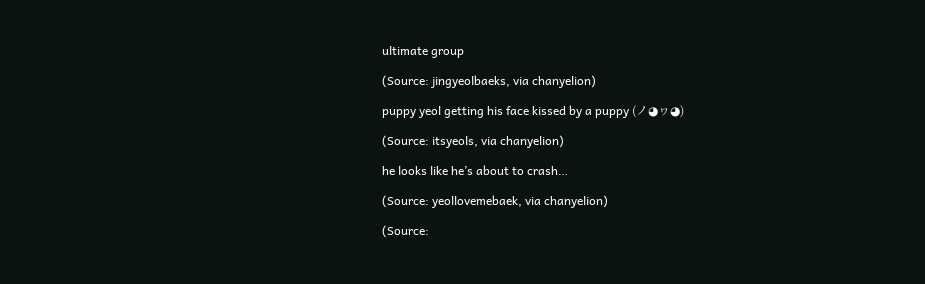ultimate group

(Source: jingyeolbaeks, via chanyelion)

puppy yeol getting his face kissed by a puppy (ノ◕ヮ◕)

(Source: itsyeols, via chanyelion)

he looks like he’s about to crash…

(Source: yeollovemebaek, via chanyelion)

(Source: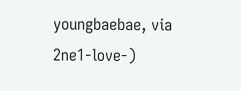youngbaebae, via 2ne1-love-)